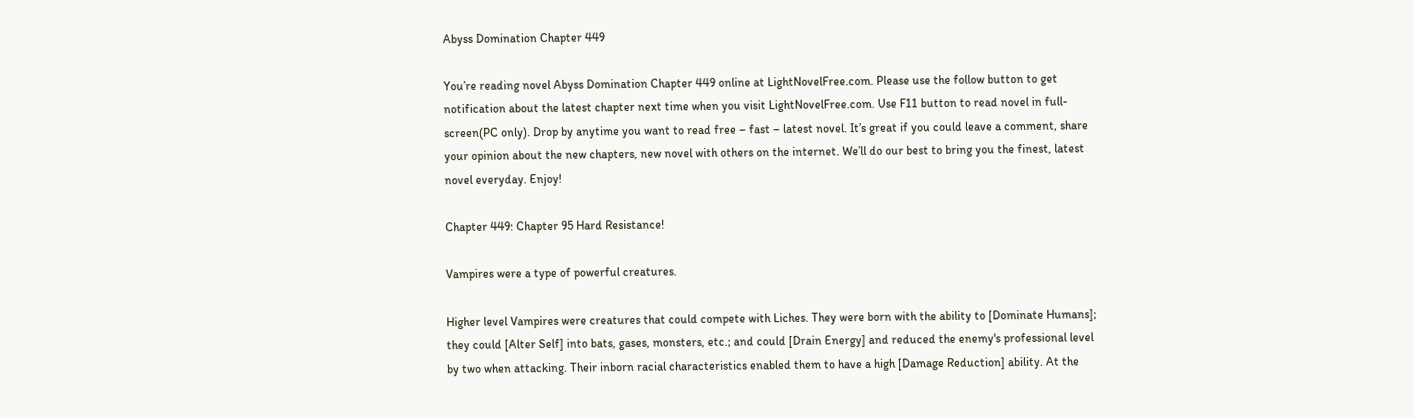Abyss Domination Chapter 449

You’re reading novel Abyss Domination Chapter 449 online at LightNovelFree.com. Please use the follow button to get notification about the latest chapter next time when you visit LightNovelFree.com. Use F11 button to read novel in full-screen(PC only). Drop by anytime you want to read free – fast – latest novel. It’s great if you could leave a comment, share your opinion about the new chapters, new novel with others on the internet. We’ll do our best to bring you the finest, latest novel everyday. Enjoy!

Chapter 449: Chapter 95 Hard Resistance!

Vampires were a type of powerful creatures.

Higher level Vampires were creatures that could compete with Liches. They were born with the ability to [Dominate Humans]; they could [Alter Self] into bats, gases, monsters, etc.; and could [Drain Energy] and reduced the enemy's professional level by two when attacking. Their inborn racial characteristics enabled them to have a high [Damage Reduction] ability. At the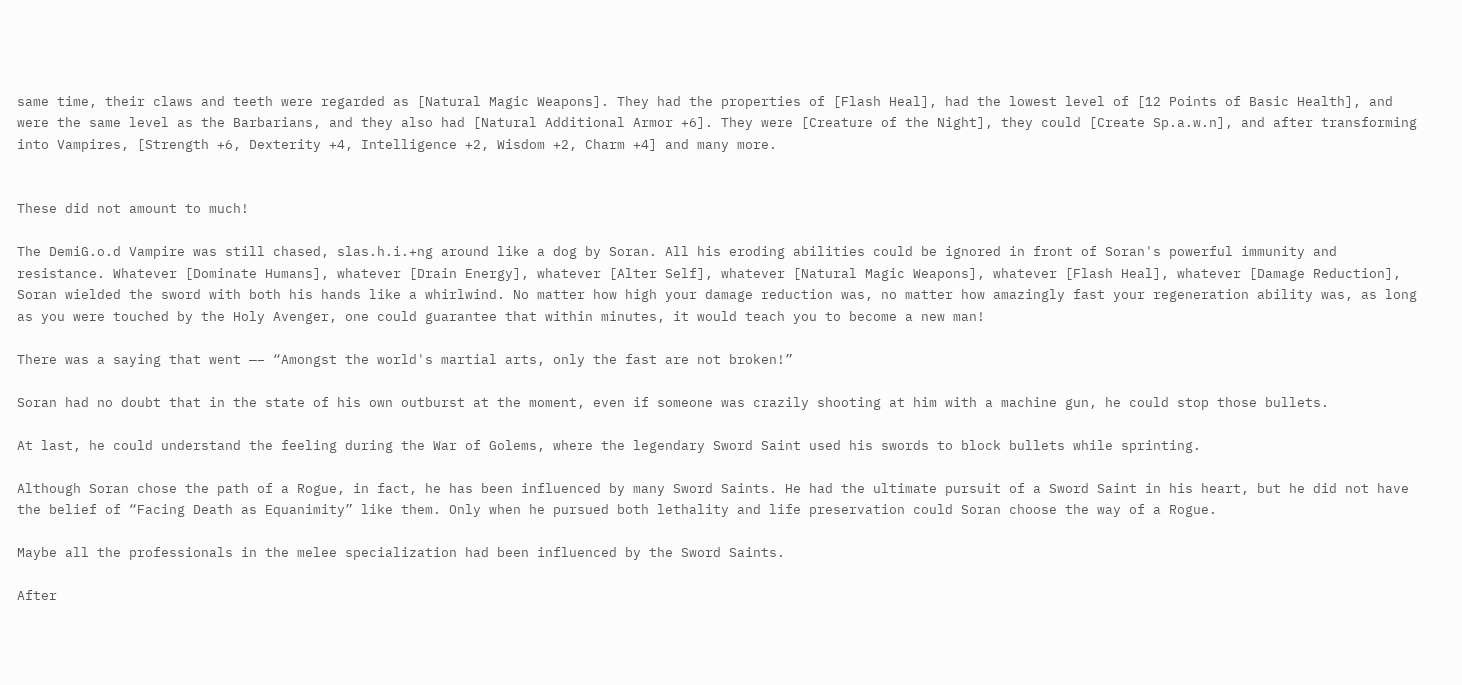same time, their claws and teeth were regarded as [Natural Magic Weapons]. They had the properties of [Flash Heal], had the lowest level of [12 Points of Basic Health], and were the same level as the Barbarians, and they also had [Natural Additional Armor +6]. They were [Creature of the Night], they could [Create Sp.a.w.n], and after transforming into Vampires, [Strength +6, Dexterity +4, Intelligence +2, Wisdom +2, Charm +4] and many more.


These did not amount to much!

The DemiG.o.d Vampire was still chased, slas.h.i.+ng around like a dog by Soran. All his eroding abilities could be ignored in front of Soran's powerful immunity and resistance. Whatever [Dominate Humans], whatever [Drain Energy], whatever [Alter Self], whatever [Natural Magic Weapons], whatever [Flash Heal], whatever [Damage Reduction], Soran wielded the sword with both his hands like a whirlwind. No matter how high your damage reduction was, no matter how amazingly fast your regeneration ability was, as long as you were touched by the Holy Avenger, one could guarantee that within minutes, it would teach you to become a new man!

There was a saying that went —– “Amongst the world's martial arts, only the fast are not broken!”

Soran had no doubt that in the state of his own outburst at the moment, even if someone was crazily shooting at him with a machine gun, he could stop those bullets.

At last, he could understand the feeling during the War of Golems, where the legendary Sword Saint used his swords to block bullets while sprinting.

Although Soran chose the path of a Rogue, in fact, he has been influenced by many Sword Saints. He had the ultimate pursuit of a Sword Saint in his heart, but he did not have the belief of “Facing Death as Equanimity” like them. Only when he pursued both lethality and life preservation could Soran choose the way of a Rogue.

Maybe all the professionals in the melee specialization had been influenced by the Sword Saints.

After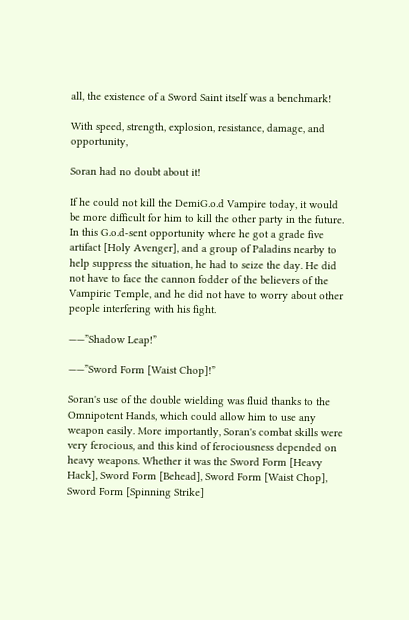all, the existence of a Sword Saint itself was a benchmark!

With speed, strength, explosion, resistance, damage, and opportunity,

Soran had no doubt about it!

If he could not kill the DemiG.o.d Vampire today, it would be more difficult for him to kill the other party in the future. In this G.o.d-sent opportunity where he got a grade five artifact [Holy Avenger], and a group of Paladins nearby to help suppress the situation, he had to seize the day. He did not have to face the cannon fodder of the believers of the Vampiric Temple, and he did not have to worry about other people interfering with his fight.

——”Shadow Leap!”

——”Sword Form [Waist Chop]!”

Soran's use of the double wielding was fluid thanks to the Omnipotent Hands, which could allow him to use any weapon easily. More importantly, Soran's combat skills were very ferocious, and this kind of ferociousness depended on heavy weapons. Whether it was the Sword Form [Heavy Hack], Sword Form [Behead], Sword Form [Waist Chop], Sword Form [Spinning Strike]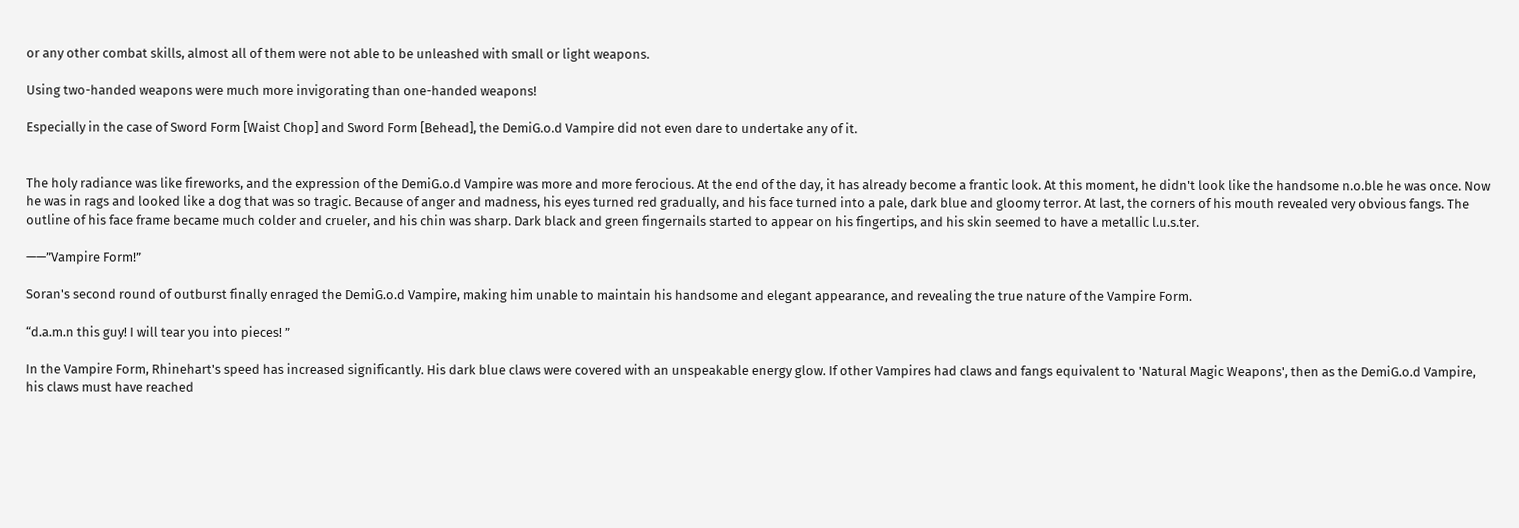or any other combat skills, almost all of them were not able to be unleashed with small or light weapons.

Using two-handed weapons were much more invigorating than one-handed weapons!

Especially in the case of Sword Form [Waist Chop] and Sword Form [Behead], the DemiG.o.d Vampire did not even dare to undertake any of it.


The holy radiance was like fireworks, and the expression of the DemiG.o.d Vampire was more and more ferocious. At the end of the day, it has already become a frantic look. At this moment, he didn't look like the handsome n.o.ble he was once. Now he was in rags and looked like a dog that was so tragic. Because of anger and madness, his eyes turned red gradually, and his face turned into a pale, dark blue and gloomy terror. At last, the corners of his mouth revealed very obvious fangs. The outline of his face frame became much colder and crueler, and his chin was sharp. Dark black and green fingernails started to appear on his fingertips, and his skin seemed to have a metallic l.u.s.ter.

——”Vampire Form!”

Soran's second round of outburst finally enraged the DemiG.o.d Vampire, making him unable to maintain his handsome and elegant appearance, and revealing the true nature of the Vampire Form.

“d.a.m.n this guy! I will tear you into pieces! ”

In the Vampire Form, Rhinehart's speed has increased significantly. His dark blue claws were covered with an unspeakable energy glow. If other Vampires had claws and fangs equivalent to 'Natural Magic Weapons', then as the DemiG.o.d Vampire, his claws must have reached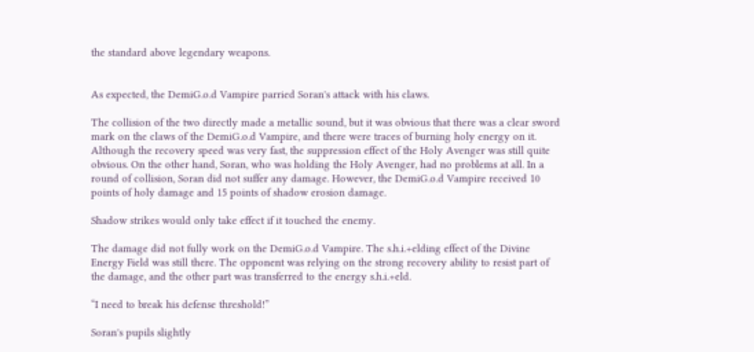the standard above legendary weapons.


As expected, the DemiG.o.d Vampire parried Soran's attack with his claws.

The collision of the two directly made a metallic sound, but it was obvious that there was a clear sword mark on the claws of the DemiG.o.d Vampire, and there were traces of burning holy energy on it. Although the recovery speed was very fast, the suppression effect of the Holy Avenger was still quite obvious. On the other hand, Soran, who was holding the Holy Avenger, had no problems at all. In a round of collision, Soran did not suffer any damage. However, the DemiG.o.d Vampire received 10 points of holy damage and 15 points of shadow erosion damage.

Shadow strikes would only take effect if it touched the enemy.

The damage did not fully work on the DemiG.o.d Vampire. The s.h.i.+elding effect of the Divine Energy Field was still there. The opponent was relying on the strong recovery ability to resist part of the damage, and the other part was transferred to the energy s.h.i.+eld.

“I need to break his defense threshold!”

Soran's pupils slightly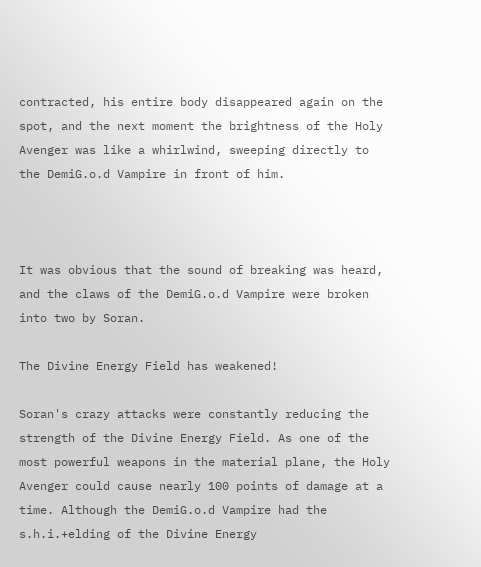contracted, his entire body disappeared again on the spot, and the next moment the brightness of the Holy Avenger was like a whirlwind, sweeping directly to the DemiG.o.d Vampire in front of him.



It was obvious that the sound of breaking was heard, and the claws of the DemiG.o.d Vampire were broken into two by Soran.

The Divine Energy Field has weakened!

Soran's crazy attacks were constantly reducing the strength of the Divine Energy Field. As one of the most powerful weapons in the material plane, the Holy Avenger could cause nearly 100 points of damage at a time. Although the DemiG.o.d Vampire had the s.h.i.+elding of the Divine Energy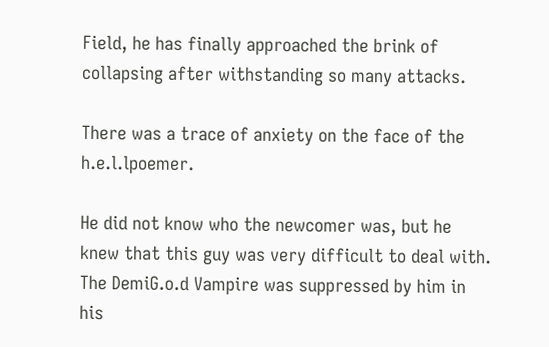Field, he has finally approached the brink of collapsing after withstanding so many attacks.

There was a trace of anxiety on the face of the h.e.l.lpoemer.

He did not know who the newcomer was, but he knew that this guy was very difficult to deal with. The DemiG.o.d Vampire was suppressed by him in his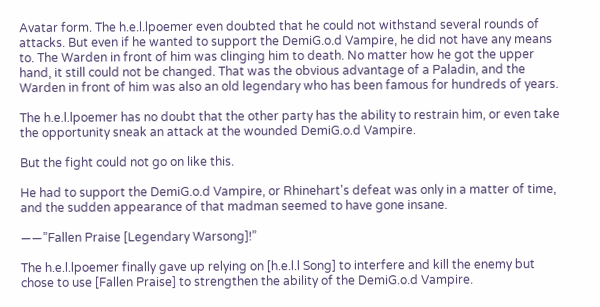Avatar form. The h.e.l.lpoemer even doubted that he could not withstand several rounds of attacks. But even if he wanted to support the DemiG.o.d Vampire, he did not have any means to. The Warden in front of him was clinging him to death. No matter how he got the upper hand, it still could not be changed. That was the obvious advantage of a Paladin, and the Warden in front of him was also an old legendary who has been famous for hundreds of years.

The h.e.l.lpoemer has no doubt that the other party has the ability to restrain him, or even take the opportunity sneak an attack at the wounded DemiG.o.d Vampire.

But the fight could not go on like this.

He had to support the DemiG.o.d Vampire, or Rhinehart's defeat was only in a matter of time, and the sudden appearance of that madman seemed to have gone insane.

——”Fallen Praise [Legendary Warsong]!”

The h.e.l.lpoemer finally gave up relying on [h.e.l.l Song] to interfere and kill the enemy but chose to use [Fallen Praise] to strengthen the ability of the DemiG.o.d Vampire.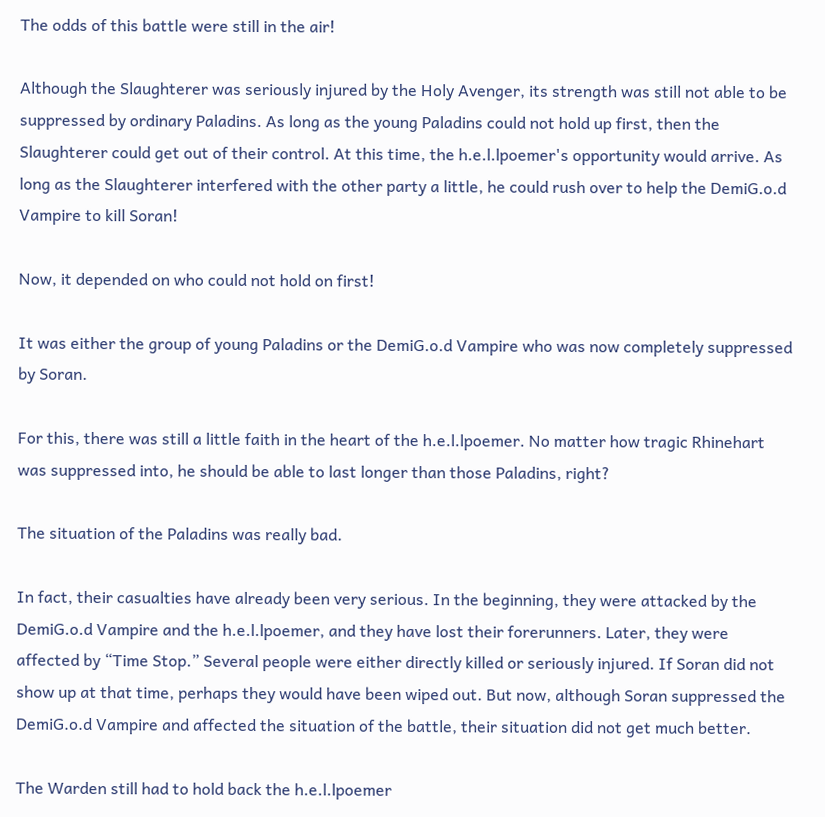The odds of this battle were still in the air!

Although the Slaughterer was seriously injured by the Holy Avenger, its strength was still not able to be suppressed by ordinary Paladins. As long as the young Paladins could not hold up first, then the Slaughterer could get out of their control. At this time, the h.e.l.lpoemer's opportunity would arrive. As long as the Slaughterer interfered with the other party a little, he could rush over to help the DemiG.o.d Vampire to kill Soran!

Now, it depended on who could not hold on first!

It was either the group of young Paladins or the DemiG.o.d Vampire who was now completely suppressed by Soran.

For this, there was still a little faith in the heart of the h.e.l.lpoemer. No matter how tragic Rhinehart was suppressed into, he should be able to last longer than those Paladins, right?

The situation of the Paladins was really bad.

In fact, their casualties have already been very serious. In the beginning, they were attacked by the DemiG.o.d Vampire and the h.e.l.lpoemer, and they have lost their forerunners. Later, they were affected by “Time Stop.” Several people were either directly killed or seriously injured. If Soran did not show up at that time, perhaps they would have been wiped out. But now, although Soran suppressed the DemiG.o.d Vampire and affected the situation of the battle, their situation did not get much better.

The Warden still had to hold back the h.e.l.lpoemer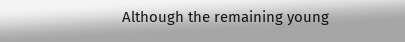Although the remaining young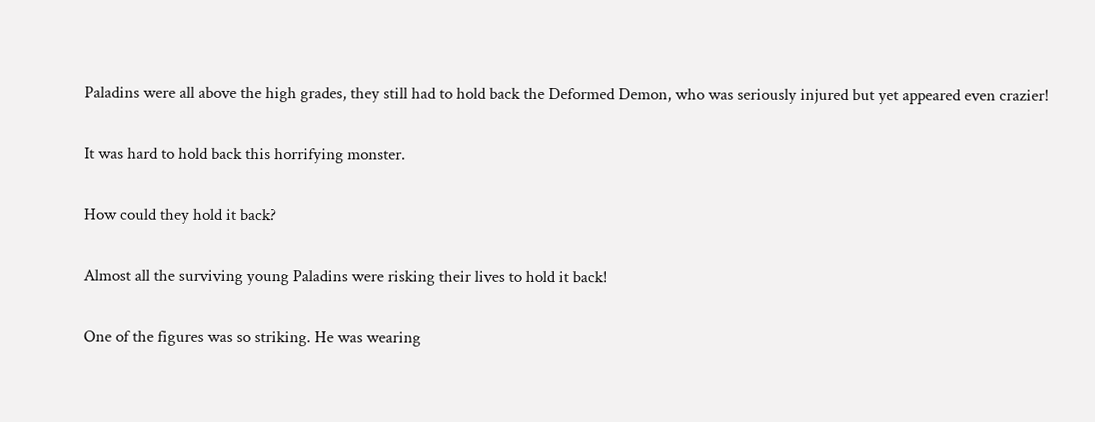Paladins were all above the high grades, they still had to hold back the Deformed Demon, who was seriously injured but yet appeared even crazier!

It was hard to hold back this horrifying monster.

How could they hold it back?

Almost all the surviving young Paladins were risking their lives to hold it back!

One of the figures was so striking. He was wearing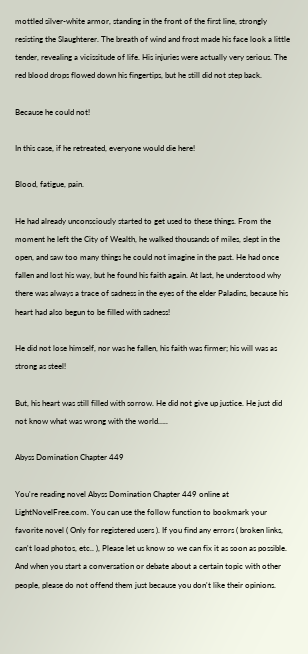mottled silver-white armor, standing in the front of the first line, strongly resisting the Slaughterer. The breath of wind and frost made his face look a little tender, revealing a vicissitude of life. His injuries were actually very serious. The red blood drops flowed down his fingertips, but he still did not step back.

Because he could not!

In this case, if he retreated, everyone would die here!

Blood, fatigue, pain.

He had already unconsciously started to get used to these things. From the moment he left the City of Wealth, he walked thousands of miles, slept in the open, and saw too many things he could not imagine in the past. He had once fallen and lost his way, but he found his faith again. At last, he understood why there was always a trace of sadness in the eyes of the elder Paladins, because his heart had also begun to be filled with sadness!

He did not lose himself, nor was he fallen, his faith was firmer; his will was as strong as steel!

But, his heart was still filled with sorrow. He did not give up justice. He just did not know what was wrong with the world…..

Abyss Domination Chapter 449

You're reading novel Abyss Domination Chapter 449 online at LightNovelFree.com. You can use the follow function to bookmark your favorite novel ( Only for registered users ). If you find any errors ( broken links, can't load photos, etc.. ), Please let us know so we can fix it as soon as possible. And when you start a conversation or debate about a certain topic with other people, please do not offend them just because you don't like their opinions.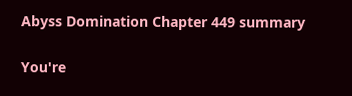Abyss Domination Chapter 449 summary

You're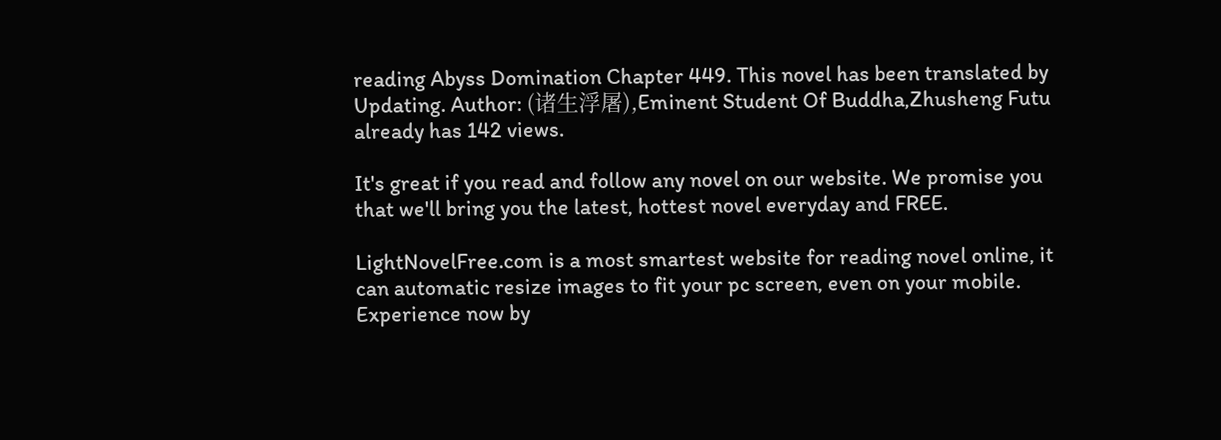reading Abyss Domination Chapter 449. This novel has been translated by Updating. Author: (诸生浮屠),Eminent Student Of Buddha,Zhusheng Futu already has 142 views.

It's great if you read and follow any novel on our website. We promise you that we'll bring you the latest, hottest novel everyday and FREE.

LightNovelFree.com is a most smartest website for reading novel online, it can automatic resize images to fit your pc screen, even on your mobile. Experience now by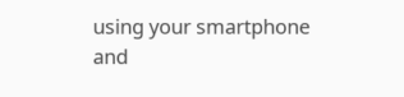using your smartphone and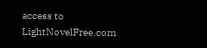access to LightNovelFree.com